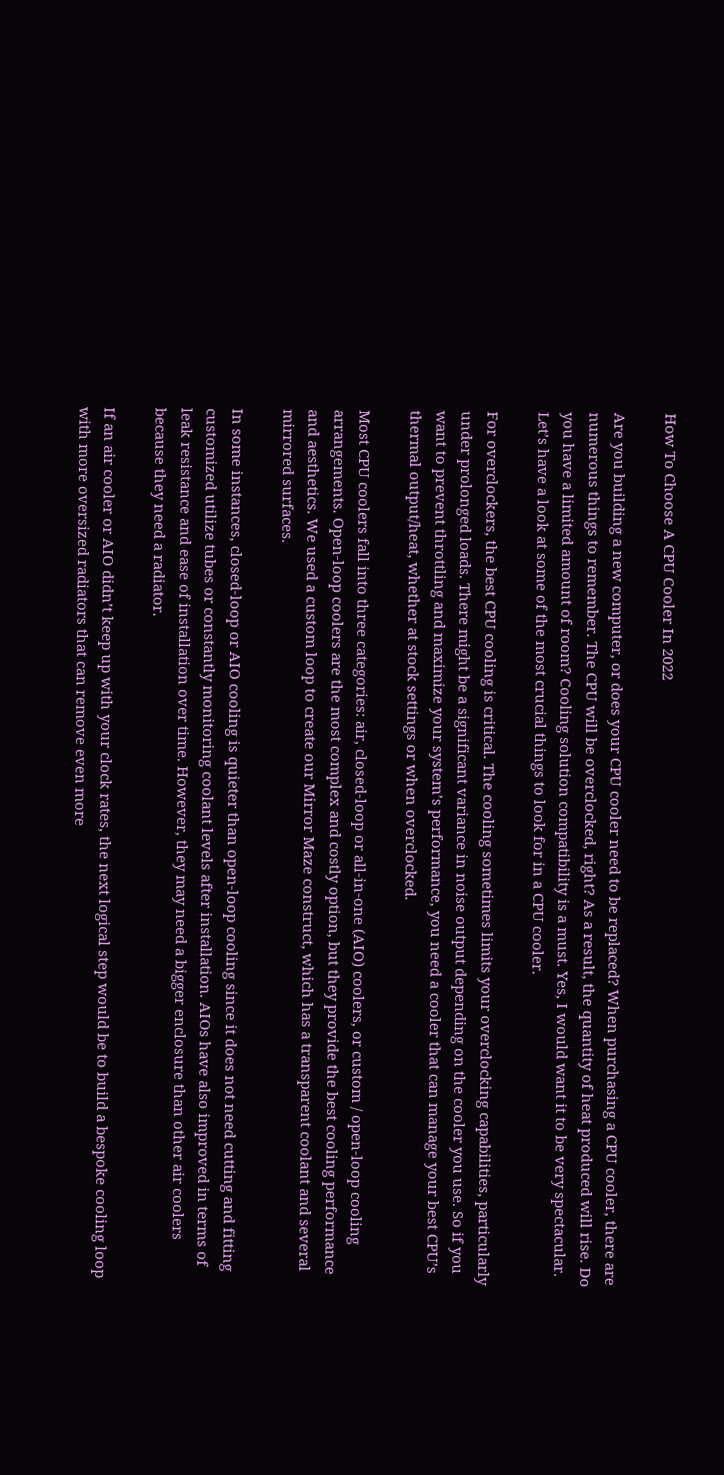How To Choose A CPU Cooler In 2022

Are you building a new computer, or does your CPU cooler need to be replaced? When purchasing a CPU cooler, there are numerous things to remember. The CPU will be overclocked, right? As a result, the quantity of heat produced will rise. Do you have a limited amount of room? Cooling solution compatibility is a must. Yes, I would want it to be very spectacular. Let’s have a look at some of the most crucial things to look for in a CPU cooler.

For overclockers, the best CPU cooling is critical. The cooling sometimes limits your overclocking capabilities, particularly under prolonged loads. There might be a significant variance in noise output depending on the cooler you use. So if you want to prevent throttling and maximize your system’s performance, you need a cooler that can manage your best CPU’s thermal output/heat, whether at stock settings or when overclocked.

Most CPU coolers fall into three categories: air, closed-loop or all-in-one (AIO) coolers, or custom / open-loop cooling arrangements. Open-loop coolers are the most complex and costly option, but they provide the best cooling performance and aesthetics. We used a custom loop to create our Mirror Maze construct, which has a transparent coolant and several mirrored surfaces.

In some instances, closed-loop or AIO cooling is quieter than open-loop cooling since it does not need cutting and fitting customized utilize tubes or constantly monitoring coolant levels after installation. AIOs have also improved in terms of leak resistance and ease of installation over time. However, they may need a bigger enclosure than other air coolers because they need a radiator.

If an air cooler or AIO didn’t keep up with your clock rates, the next logical step would be to build a bespoke cooling loop with more oversized radiators that can remove even more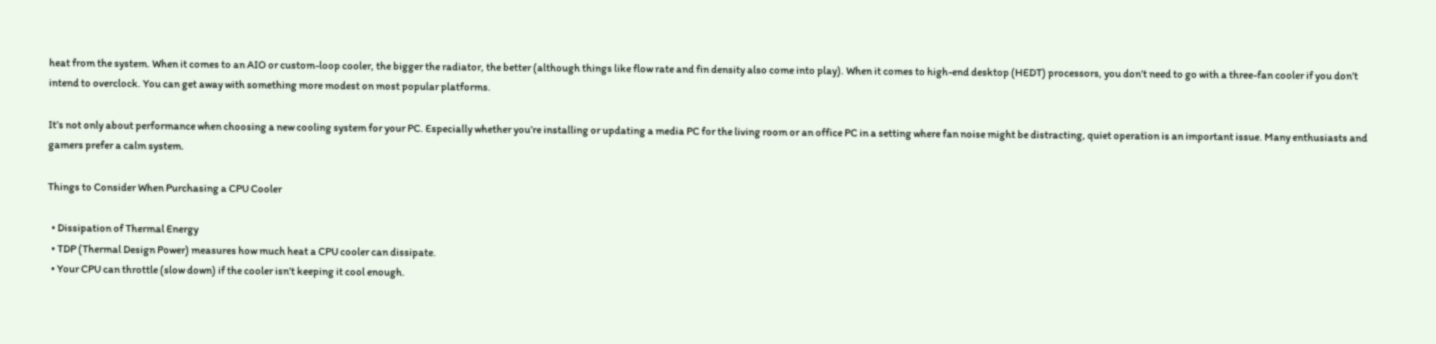heat from the system. When it comes to an AIO or custom-loop cooler, the bigger the radiator, the better (although things like flow rate and fin density also come into play). When it comes to high-end desktop (HEDT) processors, you don’t need to go with a three-fan cooler if you don’t intend to overclock. You can get away with something more modest on most popular platforms.

It’s not only about performance when choosing a new cooling system for your PC. Especially whether you’re installing or updating a media PC for the living room or an office PC in a setting where fan noise might be distracting, quiet operation is an important issue. Many enthusiasts and gamers prefer a calm system.

Things to Consider When Purchasing a CPU Cooler

  • Dissipation of Thermal Energy
  • TDP (Thermal Design Power) measures how much heat a CPU cooler can dissipate.
  • Your CPU can throttle (slow down) if the cooler isn’t keeping it cool enough.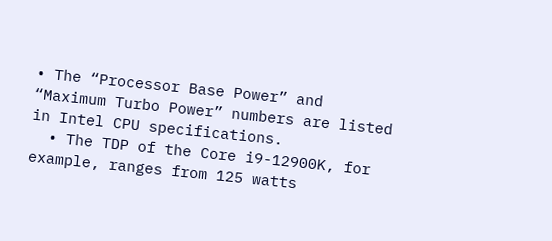• The “Processor Base Power” and “Maximum Turbo Power” numbers are listed in Intel CPU specifications.
  • The TDP of the Core i9-12900K, for example, ranges from 125 watts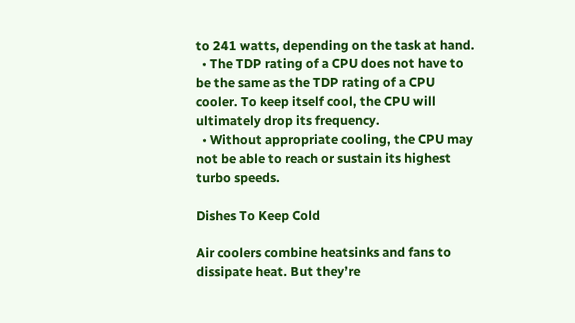to 241 watts, depending on the task at hand.
  • The TDP rating of a CPU does not have to be the same as the TDP rating of a CPU cooler. To keep itself cool, the CPU will ultimately drop its frequency.
  • Without appropriate cooling, the CPU may not be able to reach or sustain its highest turbo speeds.

Dishes To Keep Cold

Air coolers combine heatsinks and fans to dissipate heat. But they’re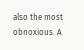also the most obnoxious. A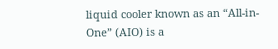liquid cooler known as an “All-in-One” (AIO) is a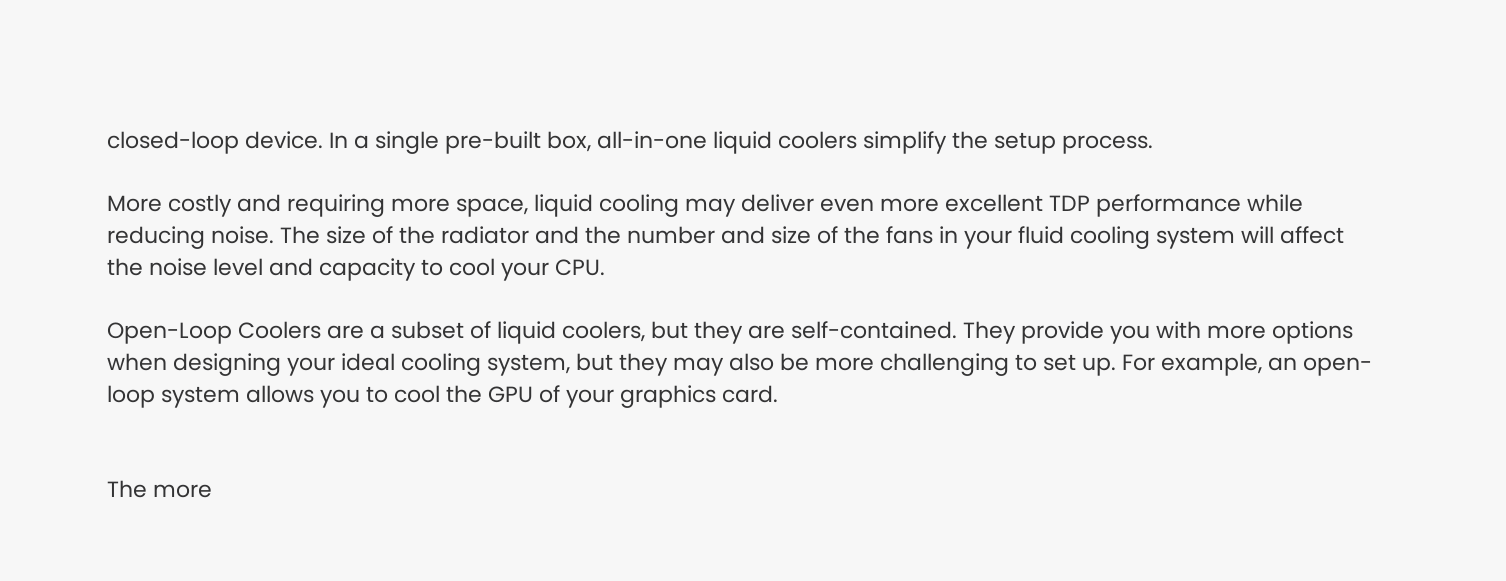closed-loop device. In a single pre-built box, all-in-one liquid coolers simplify the setup process.

More costly and requiring more space, liquid cooling may deliver even more excellent TDP performance while reducing noise. The size of the radiator and the number and size of the fans in your fluid cooling system will affect the noise level and capacity to cool your CPU.

Open-Loop Coolers are a subset of liquid coolers, but they are self-contained. They provide you with more options when designing your ideal cooling system, but they may also be more challenging to set up. For example, an open-loop system allows you to cool the GPU of your graphics card.


The more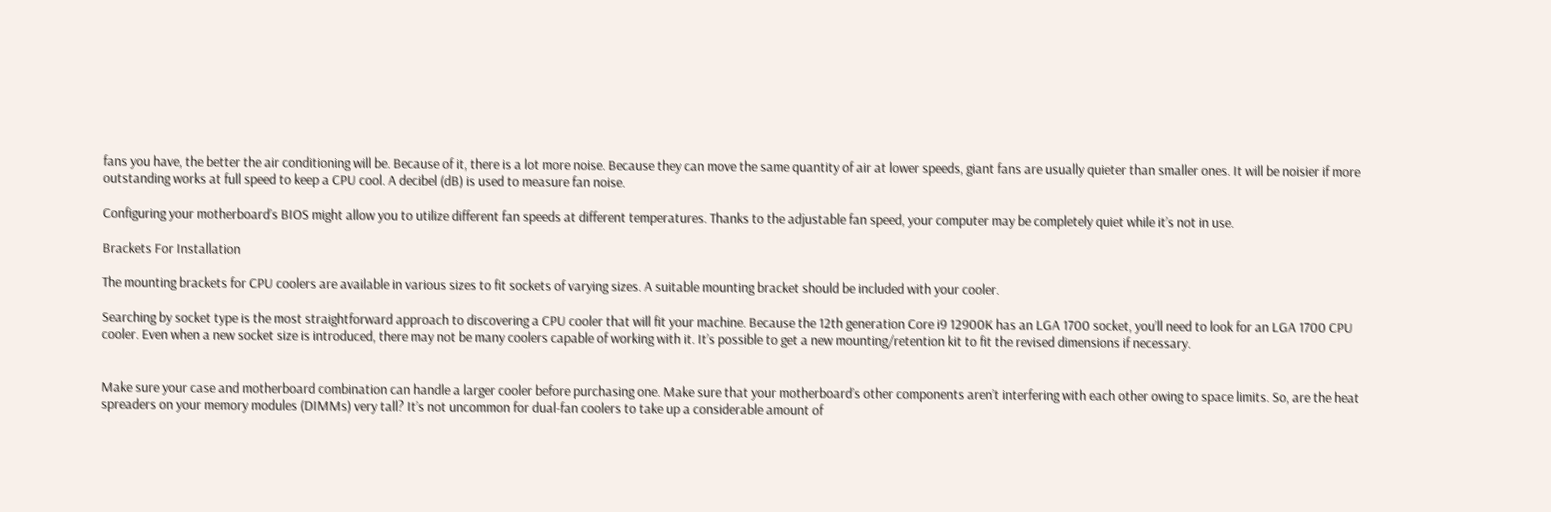fans you have, the better the air conditioning will be. Because of it, there is a lot more noise. Because they can move the same quantity of air at lower speeds, giant fans are usually quieter than smaller ones. It will be noisier if more outstanding works at full speed to keep a CPU cool. A decibel (dB) is used to measure fan noise.

Configuring your motherboard’s BIOS might allow you to utilize different fan speeds at different temperatures. Thanks to the adjustable fan speed, your computer may be completely quiet while it’s not in use.

Brackets For Installation

The mounting brackets for CPU coolers are available in various sizes to fit sockets of varying sizes. A suitable mounting bracket should be included with your cooler.

Searching by socket type is the most straightforward approach to discovering a CPU cooler that will fit your machine. Because the 12th generation Core i9 12900K has an LGA 1700 socket, you’ll need to look for an LGA 1700 CPU cooler. Even when a new socket size is introduced, there may not be many coolers capable of working with it. It’s possible to get a new mounting/retention kit to fit the revised dimensions if necessary.


Make sure your case and motherboard combination can handle a larger cooler before purchasing one. Make sure that your motherboard’s other components aren’t interfering with each other owing to space limits. So, are the heat spreaders on your memory modules (DIMMs) very tall? It’s not uncommon for dual-fan coolers to take up a considerable amount of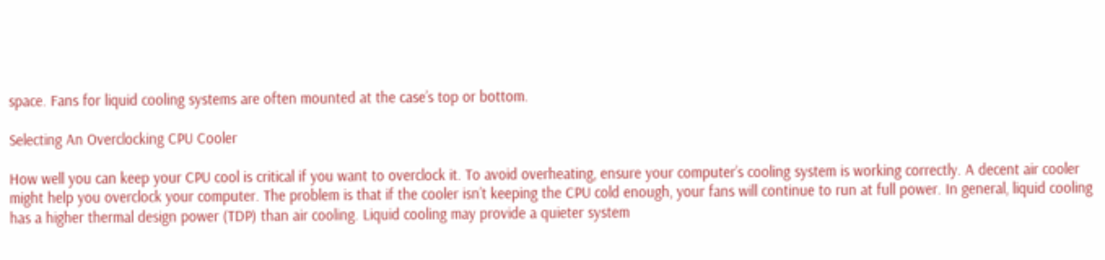space. Fans for liquid cooling systems are often mounted at the case’s top or bottom.

Selecting An Overclocking CPU Cooler

How well you can keep your CPU cool is critical if you want to overclock it. To avoid overheating, ensure your computer’s cooling system is working correctly. A decent air cooler might help you overclock your computer. The problem is that if the cooler isn’t keeping the CPU cold enough, your fans will continue to run at full power. In general, liquid cooling has a higher thermal design power (TDP) than air cooling. Liquid cooling may provide a quieter system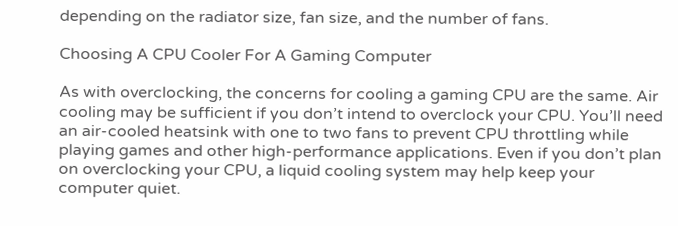depending on the radiator size, fan size, and the number of fans.

Choosing A CPU Cooler For A Gaming Computer

As with overclocking, the concerns for cooling a gaming CPU are the same. Air cooling may be sufficient if you don’t intend to overclock your CPU. You’ll need an air-cooled heatsink with one to two fans to prevent CPU throttling while playing games and other high-performance applications. Even if you don’t plan on overclocking your CPU, a liquid cooling system may help keep your computer quiet.